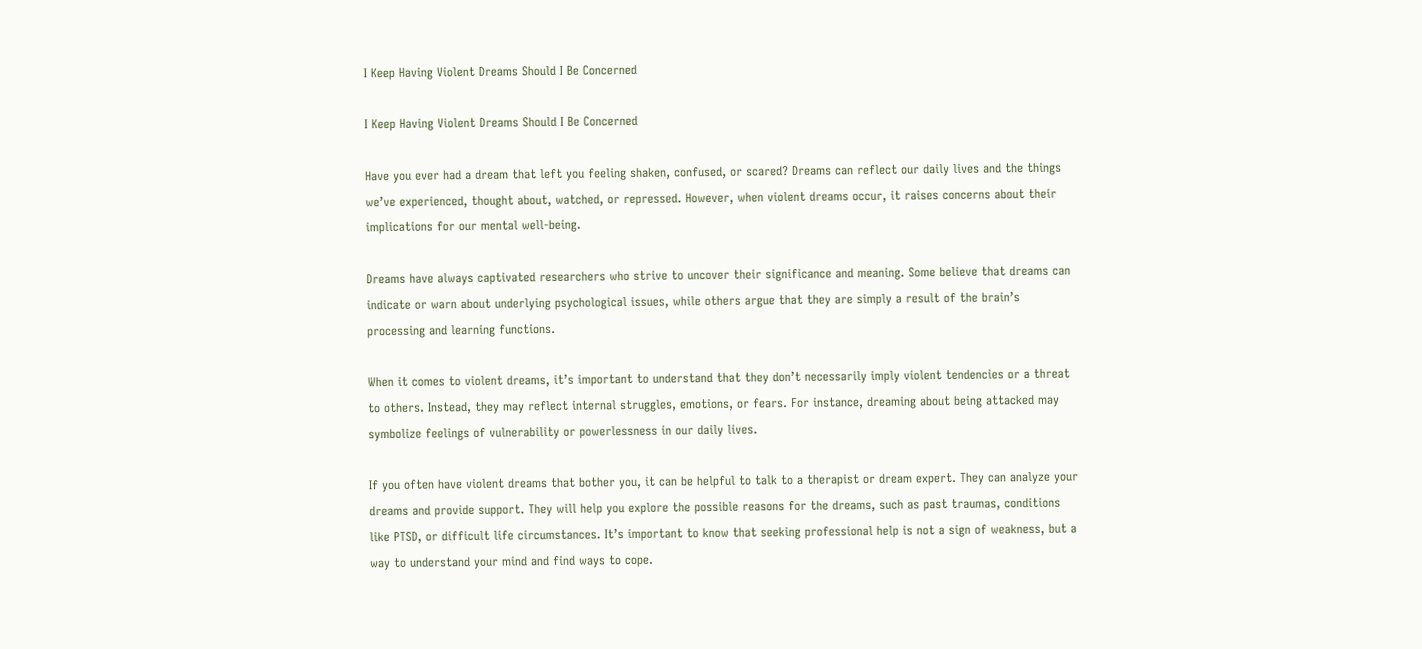I Keep Having Violent Dreams Should I Be Concerned

I Keep Having Violent Dreams Should I Be Concerned

Have you ever had a dream that left you feeling shaken, confused, or scared? Dreams can reflect our daily lives and the things we’ve experienced, thought about, watched, or repressed. However, when violent dreams occur, it raises concerns about their implications for our mental well-being.

Dreams have always captivated researchers who strive to uncover their significance and meaning. Some believe that dreams can indicate or warn about underlying psychological issues, while others argue that they are simply a result of the brain’s processing and learning functions.

When it comes to violent dreams, it’s important to understand that they don’t necessarily imply violent tendencies or a threat to others. Instead, they may reflect internal struggles, emotions, or fears. For instance, dreaming about being attacked may symbolize feelings of vulnerability or powerlessness in our daily lives.

If you often have violent dreams that bother you, it can be helpful to talk to a therapist or dream expert. They can analyze your dreams and provide support. They will help you explore the possible reasons for the dreams, such as past traumas, conditions like PTSD, or difficult life circumstances. It’s important to know that seeking professional help is not a sign of weakness, but a way to understand your mind and find ways to cope.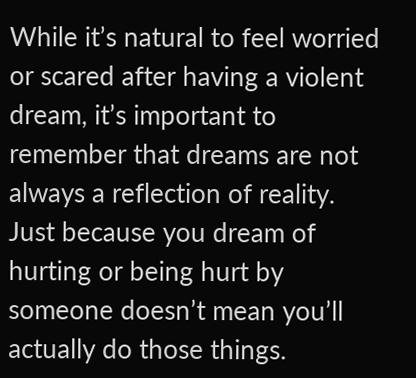While it’s natural to feel worried or scared after having a violent dream, it’s important to remember that dreams are not always a reflection of reality. Just because you dream of hurting or being hurt by someone doesn’t mean you’ll actually do those things.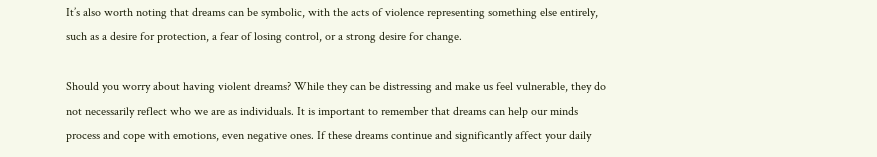It’s also worth noting that dreams can be symbolic, with the acts of violence representing something else entirely, such as a desire for protection, a fear of losing control, or a strong desire for change.

Should you worry about having violent dreams? While they can be distressing and make us feel vulnerable, they do not necessarily reflect who we are as individuals. It is important to remember that dreams can help our minds process and cope with emotions, even negative ones. If these dreams continue and significantly affect your daily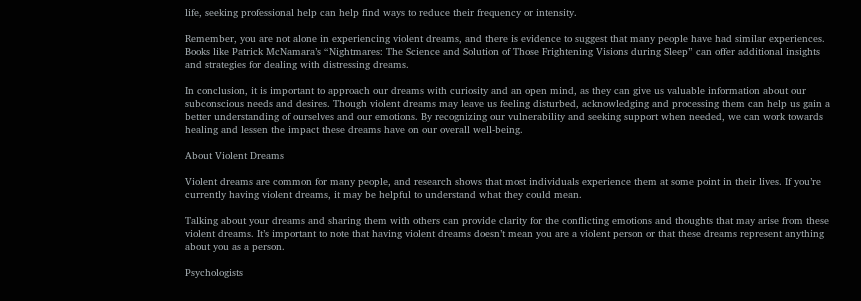life, seeking professional help can help find ways to reduce their frequency or intensity.

Remember, you are not alone in experiencing violent dreams, and there is evidence to suggest that many people have had similar experiences. Books like Patrick McNamara’s “Nightmares: The Science and Solution of Those Frightening Visions during Sleep” can offer additional insights and strategies for dealing with distressing dreams.

In conclusion, it is important to approach our dreams with curiosity and an open mind, as they can give us valuable information about our subconscious needs and desires. Though violent dreams may leave us feeling disturbed, acknowledging and processing them can help us gain a better understanding of ourselves and our emotions. By recognizing our vulnerability and seeking support when needed, we can work towards healing and lessen the impact these dreams have on our overall well-being.

About Violent Dreams

Violent dreams are common for many people, and research shows that most individuals experience them at some point in their lives. If you’re currently having violent dreams, it may be helpful to understand what they could mean.

Talking about your dreams and sharing them with others can provide clarity for the conflicting emotions and thoughts that may arise from these violent dreams. It’s important to note that having violent dreams doesn’t mean you are a violent person or that these dreams represent anything about you as a person.

Psychologists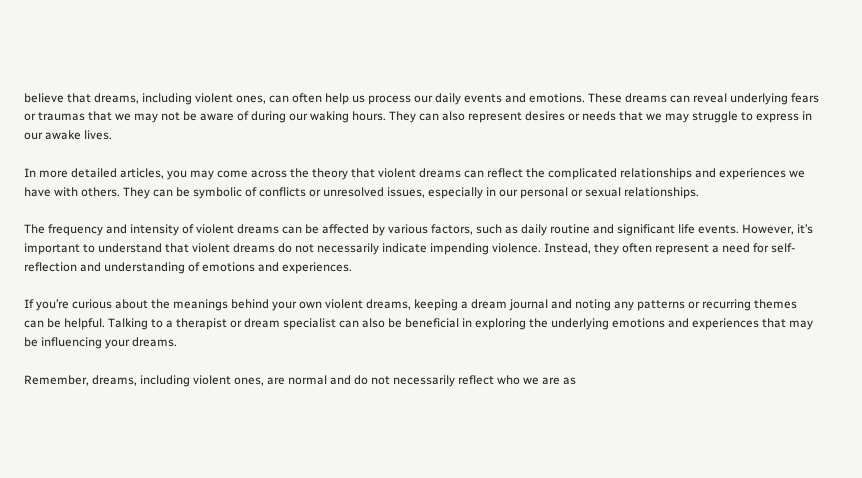believe that dreams, including violent ones, can often help us process our daily events and emotions. These dreams can reveal underlying fears or traumas that we may not be aware of during our waking hours. They can also represent desires or needs that we may struggle to express in our awake lives.

In more detailed articles, you may come across the theory that violent dreams can reflect the complicated relationships and experiences we have with others. They can be symbolic of conflicts or unresolved issues, especially in our personal or sexual relationships.

The frequency and intensity of violent dreams can be affected by various factors, such as daily routine and significant life events. However, it’s important to understand that violent dreams do not necessarily indicate impending violence. Instead, they often represent a need for self-reflection and understanding of emotions and experiences.

If you’re curious about the meanings behind your own violent dreams, keeping a dream journal and noting any patterns or recurring themes can be helpful. Talking to a therapist or dream specialist can also be beneficial in exploring the underlying emotions and experiences that may be influencing your dreams.

Remember, dreams, including violent ones, are normal and do not necessarily reflect who we are as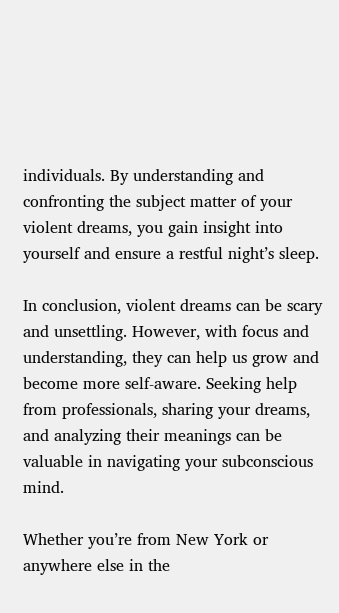individuals. By understanding and confronting the subject matter of your violent dreams, you gain insight into yourself and ensure a restful night’s sleep.

In conclusion, violent dreams can be scary and unsettling. However, with focus and understanding, they can help us grow and become more self-aware. Seeking help from professionals, sharing your dreams, and analyzing their meanings can be valuable in navigating your subconscious mind.

Whether you’re from New York or anywhere else in the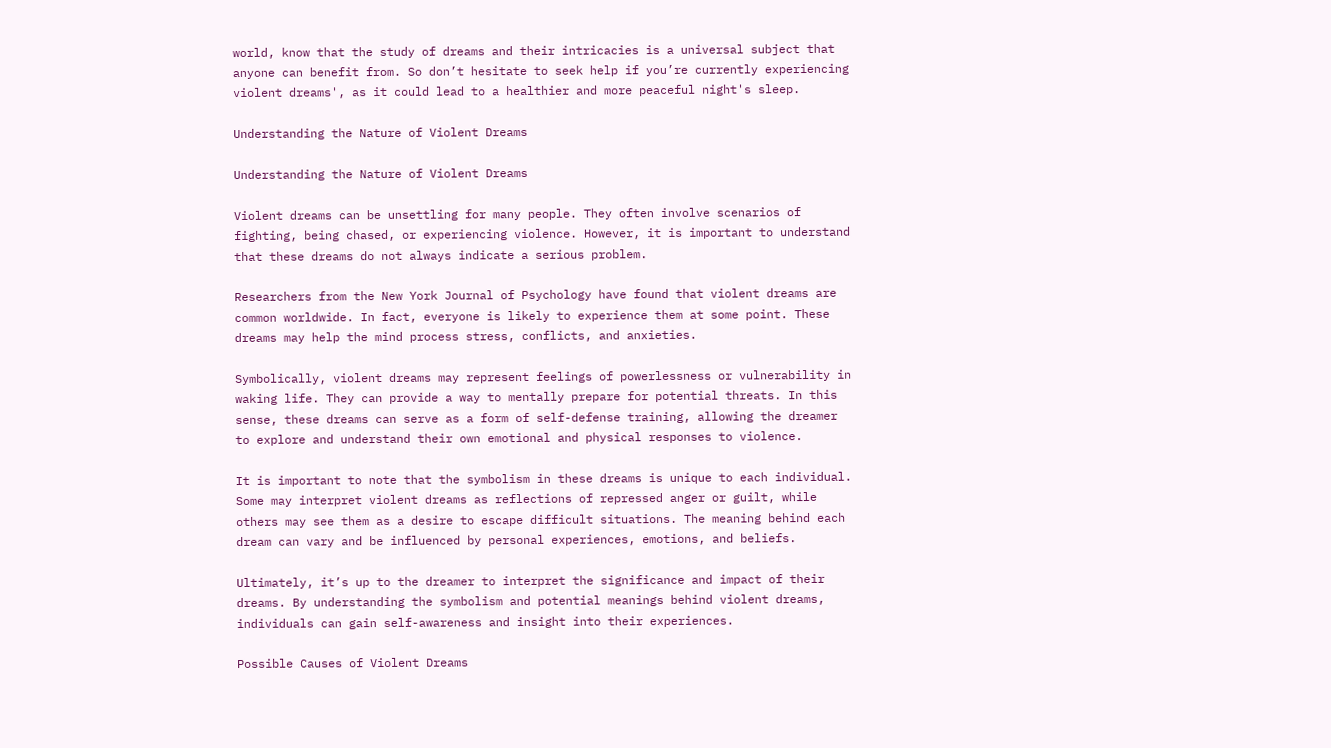world, know that the study of dreams and their intricacies is a universal subject that anyone can benefit from. So don’t hesitate to seek help if you’re currently experiencing violent dreams', as it could lead to a healthier and more peaceful night's sleep.

Understanding the Nature of Violent Dreams

Understanding the Nature of Violent Dreams

Violent dreams can be unsettling for many people. They often involve scenarios of fighting, being chased, or experiencing violence. However, it is important to understand that these dreams do not always indicate a serious problem.

Researchers from the New York Journal of Psychology have found that violent dreams are common worldwide. In fact, everyone is likely to experience them at some point. These dreams may help the mind process stress, conflicts, and anxieties.

Symbolically, violent dreams may represent feelings of powerlessness or vulnerability in waking life. They can provide a way to mentally prepare for potential threats. In this sense, these dreams can serve as a form of self-defense training, allowing the dreamer to explore and understand their own emotional and physical responses to violence.

It is important to note that the symbolism in these dreams is unique to each individual. Some may interpret violent dreams as reflections of repressed anger or guilt, while others may see them as a desire to escape difficult situations. The meaning behind each dream can vary and be influenced by personal experiences, emotions, and beliefs.

Ultimately, it’s up to the dreamer to interpret the significance and impact of their dreams. By understanding the symbolism and potential meanings behind violent dreams, individuals can gain self-awareness and insight into their experiences.

Possible Causes of Violent Dreams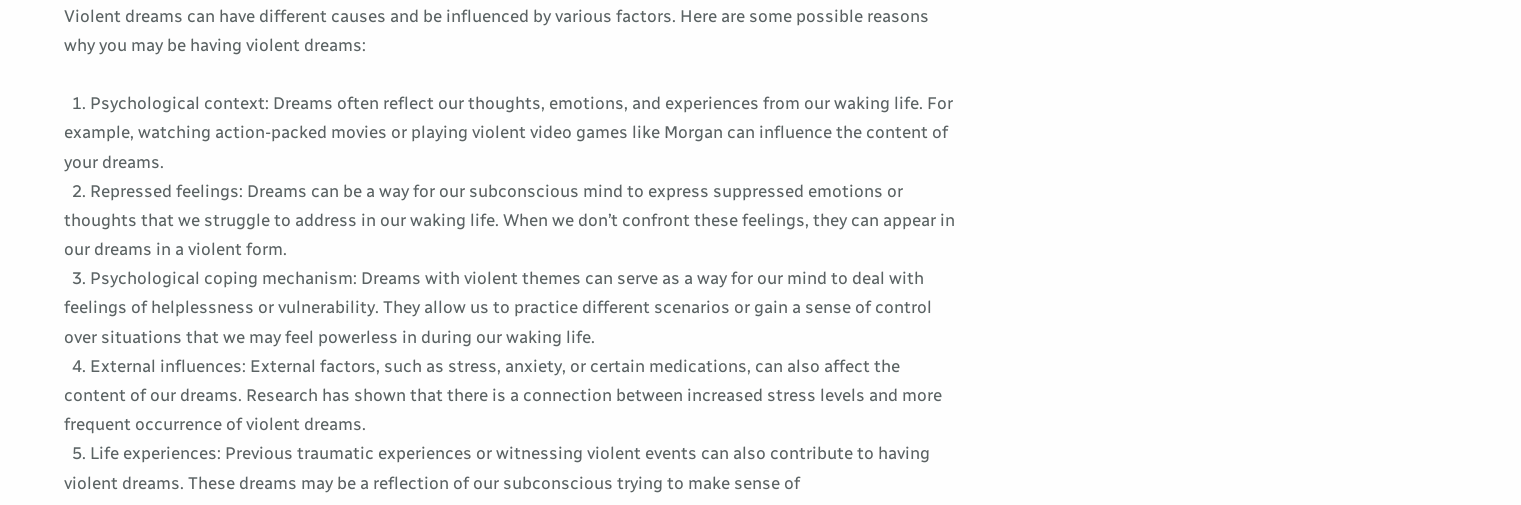Violent dreams can have different causes and be influenced by various factors. Here are some possible reasons why you may be having violent dreams:

  1. Psychological context: Dreams often reflect our thoughts, emotions, and experiences from our waking life. For example, watching action-packed movies or playing violent video games like Morgan can influence the content of your dreams.
  2. Repressed feelings: Dreams can be a way for our subconscious mind to express suppressed emotions or thoughts that we struggle to address in our waking life. When we don’t confront these feelings, they can appear in our dreams in a violent form.
  3. Psychological coping mechanism: Dreams with violent themes can serve as a way for our mind to deal with feelings of helplessness or vulnerability. They allow us to practice different scenarios or gain a sense of control over situations that we may feel powerless in during our waking life.
  4. External influences: External factors, such as stress, anxiety, or certain medications, can also affect the content of our dreams. Research has shown that there is a connection between increased stress levels and more frequent occurrence of violent dreams.
  5. Life experiences: Previous traumatic experiences or witnessing violent events can also contribute to having violent dreams. These dreams may be a reflection of our subconscious trying to make sense of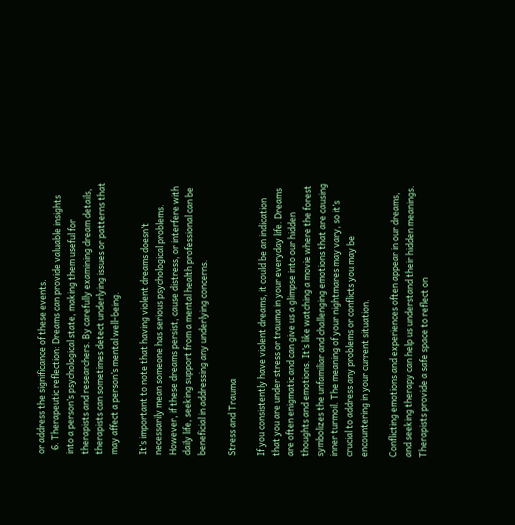or address the significance of these events.
  6. Therapeutic reflection: Dreams can provide valuable insights into a person’s psychological state, making them useful for therapists and researchers. By carefully examining dream details, therapists can sometimes detect underlying issues or patterns that may affect a person’s mental well-being.

It’s important to note that having violent dreams doesn’t necessarily mean someone has serious psychological problems. However, if these dreams persist, cause distress, or interfere with daily life, seeking support from a mental health professional can be beneficial in addressing any underlying concerns.

Stress and Trauma

If you consistently have violent dreams, it could be an indication that you are under stress or trauma in your everyday life. Dreams are often enigmatic and can give us a glimpse into our hidden thoughts and emotions. It’s like watching a movie where the forest symbolizes the unfamiliar and challenging emotions that are causing inner turmoil. The meaning of your nightmares may vary, so it’s crucial to address any problems or conflicts you may be encountering in your current situation.

Conflicting emotions and experiences often appear in our dreams, and seeking therapy can help us understand their hidden meanings. Therapists provide a safe space to reflect on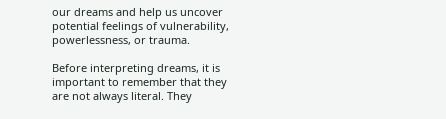our dreams and help us uncover potential feelings of vulnerability, powerlessness, or trauma.

Before interpreting dreams, it is important to remember that they are not always literal. They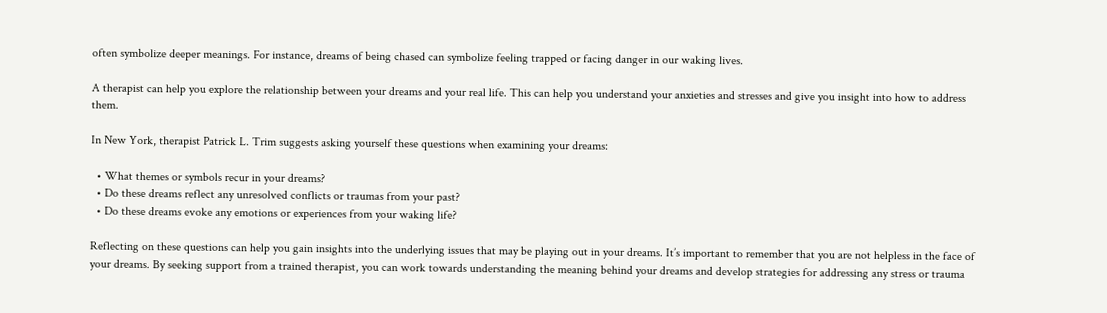often symbolize deeper meanings. For instance, dreams of being chased can symbolize feeling trapped or facing danger in our waking lives.

A therapist can help you explore the relationship between your dreams and your real life. This can help you understand your anxieties and stresses and give you insight into how to address them.

In New York, therapist Patrick L. Trim suggests asking yourself these questions when examining your dreams:

  • What themes or symbols recur in your dreams?
  • Do these dreams reflect any unresolved conflicts or traumas from your past?
  • Do these dreams evoke any emotions or experiences from your waking life?

Reflecting on these questions can help you gain insights into the underlying issues that may be playing out in your dreams. It’s important to remember that you are not helpless in the face of your dreams. By seeking support from a trained therapist, you can work towards understanding the meaning behind your dreams and develop strategies for addressing any stress or trauma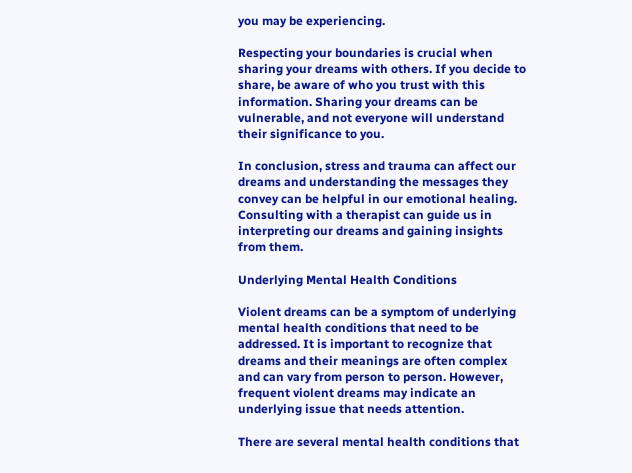you may be experiencing.

Respecting your boundaries is crucial when sharing your dreams with others. If you decide to share, be aware of who you trust with this information. Sharing your dreams can be vulnerable, and not everyone will understand their significance to you.

In conclusion, stress and trauma can affect our dreams and understanding the messages they convey can be helpful in our emotional healing. Consulting with a therapist can guide us in interpreting our dreams and gaining insights from them.

Underlying Mental Health Conditions

Violent dreams can be a symptom of underlying mental health conditions that need to be addressed. It is important to recognize that dreams and their meanings are often complex and can vary from person to person. However, frequent violent dreams may indicate an underlying issue that needs attention.

There are several mental health conditions that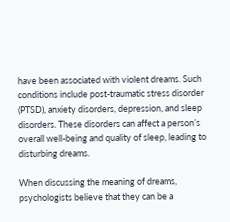have been associated with violent dreams. Such conditions include post-traumatic stress disorder (PTSD), anxiety disorders, depression, and sleep disorders. These disorders can affect a person’s overall well-being and quality of sleep, leading to disturbing dreams.

When discussing the meaning of dreams, psychologists believe that they can be a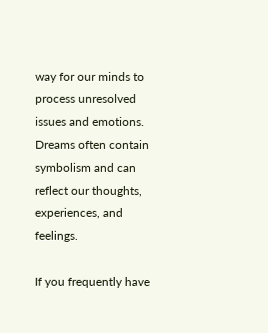way for our minds to process unresolved issues and emotions. Dreams often contain symbolism and can reflect our thoughts, experiences, and feelings.

If you frequently have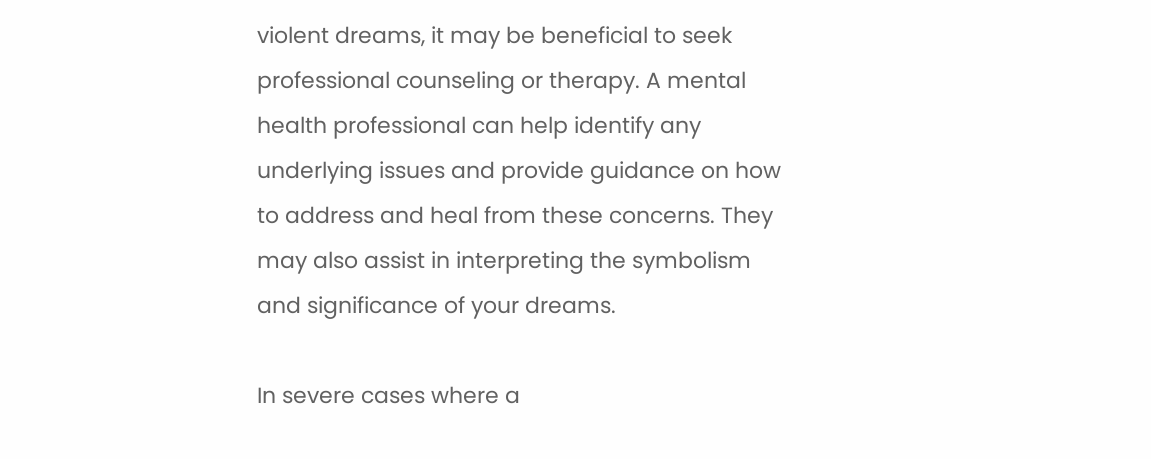violent dreams, it may be beneficial to seek professional counseling or therapy. A mental health professional can help identify any underlying issues and provide guidance on how to address and heal from these concerns. They may also assist in interpreting the symbolism and significance of your dreams.

In severe cases where a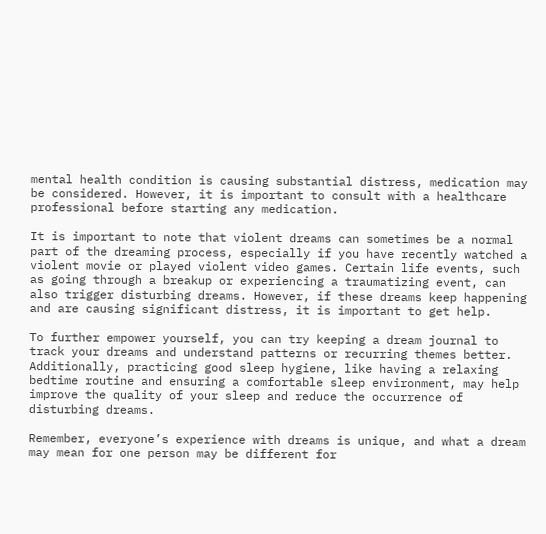mental health condition is causing substantial distress, medication may be considered. However, it is important to consult with a healthcare professional before starting any medication.

It is important to note that violent dreams can sometimes be a normal part of the dreaming process, especially if you have recently watched a violent movie or played violent video games. Certain life events, such as going through a breakup or experiencing a traumatizing event, can also trigger disturbing dreams. However, if these dreams keep happening and are causing significant distress, it is important to get help.

To further empower yourself, you can try keeping a dream journal to track your dreams and understand patterns or recurring themes better. Additionally, practicing good sleep hygiene, like having a relaxing bedtime routine and ensuring a comfortable sleep environment, may help improve the quality of your sleep and reduce the occurrence of disturbing dreams.

Remember, everyone’s experience with dreams is unique, and what a dream may mean for one person may be different for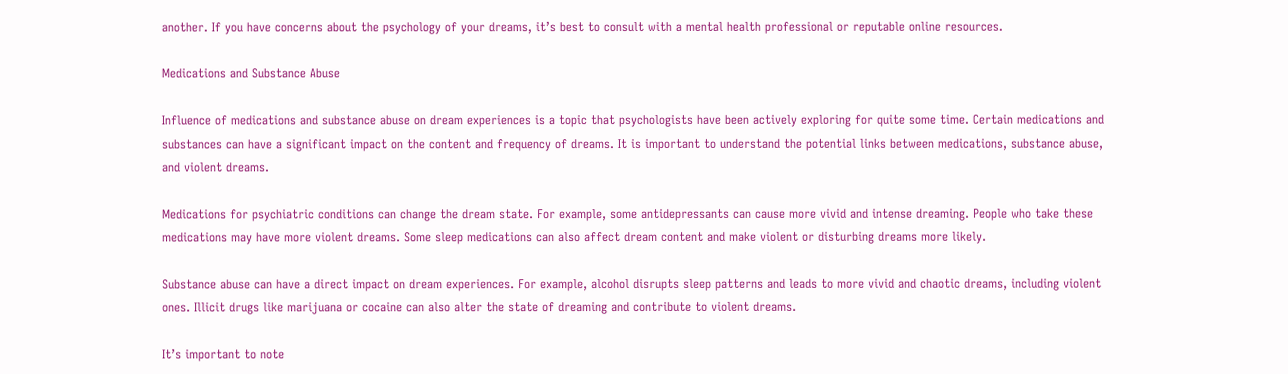another. If you have concerns about the psychology of your dreams, it’s best to consult with a mental health professional or reputable online resources.

Medications and Substance Abuse

Influence of medications and substance abuse on dream experiences is a topic that psychologists have been actively exploring for quite some time. Certain medications and substances can have a significant impact on the content and frequency of dreams. It is important to understand the potential links between medications, substance abuse, and violent dreams.

Medications for psychiatric conditions can change the dream state. For example, some antidepressants can cause more vivid and intense dreaming. People who take these medications may have more violent dreams. Some sleep medications can also affect dream content and make violent or disturbing dreams more likely.

Substance abuse can have a direct impact on dream experiences. For example, alcohol disrupts sleep patterns and leads to more vivid and chaotic dreams, including violent ones. Illicit drugs like marijuana or cocaine can also alter the state of dreaming and contribute to violent dreams.

It’s important to note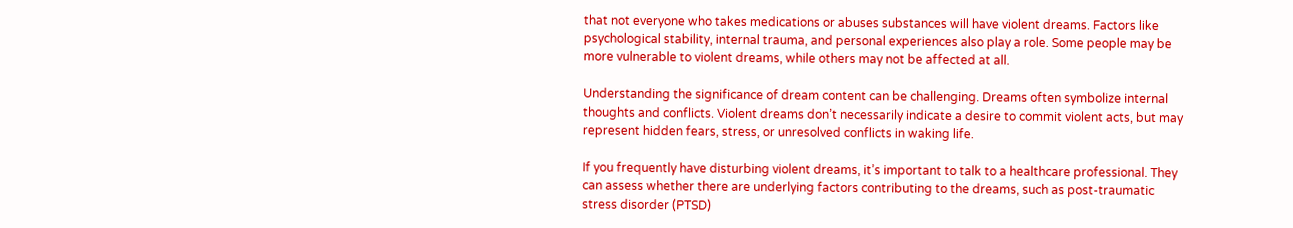that not everyone who takes medications or abuses substances will have violent dreams. Factors like psychological stability, internal trauma, and personal experiences also play a role. Some people may be more vulnerable to violent dreams, while others may not be affected at all.

Understanding the significance of dream content can be challenging. Dreams often symbolize internal thoughts and conflicts. Violent dreams don’t necessarily indicate a desire to commit violent acts, but may represent hidden fears, stress, or unresolved conflicts in waking life.

If you frequently have disturbing violent dreams, it’s important to talk to a healthcare professional. They can assess whether there are underlying factors contributing to the dreams, such as post-traumatic stress disorder (PTSD)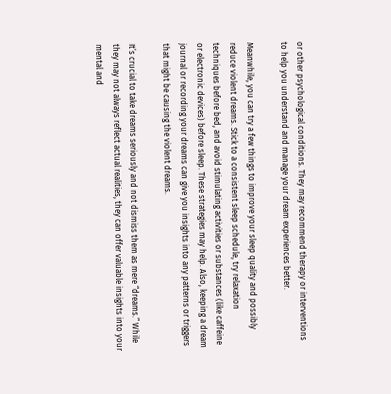or other psychological conditions. They may recommend therapy or interventions to help you understand and manage your dream experiences better.

Meanwhile, you can try a few things to improve your sleep quality and possibly reduce violent dreams. Stick to a consistent sleep schedule, try relaxation techniques before bed, and avoid stimulating activities or substances (like caffeine or electronic devices) before sleep. These strategies may help. Also, keeping a dream journal or recording your dreams can give you insights into any patterns or triggers that might be causing the violent dreams.

It’s crucial to take dreams seriously and not dismiss them as mere “dreams.” While they may not always reflect actual realities, they can offer valuable insights into your mental and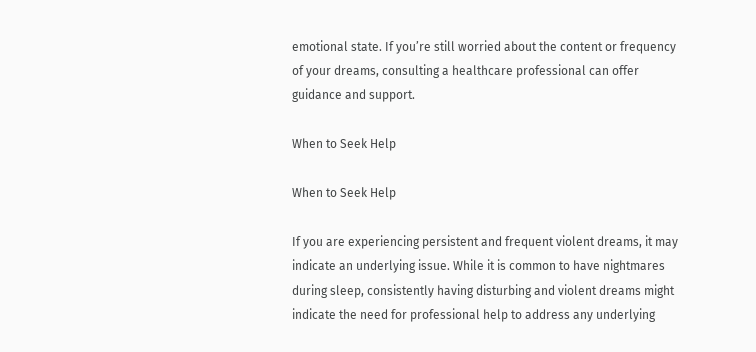emotional state. If you’re still worried about the content or frequency of your dreams, consulting a healthcare professional can offer guidance and support.

When to Seek Help

When to Seek Help

If you are experiencing persistent and frequent violent dreams, it may indicate an underlying issue. While it is common to have nightmares during sleep, consistently having disturbing and violent dreams might indicate the need for professional help to address any underlying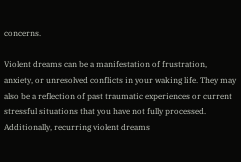concerns.

Violent dreams can be a manifestation of frustration, anxiety, or unresolved conflicts in your waking life. They may also be a reflection of past traumatic experiences or current stressful situations that you have not fully processed. Additionally, recurring violent dreams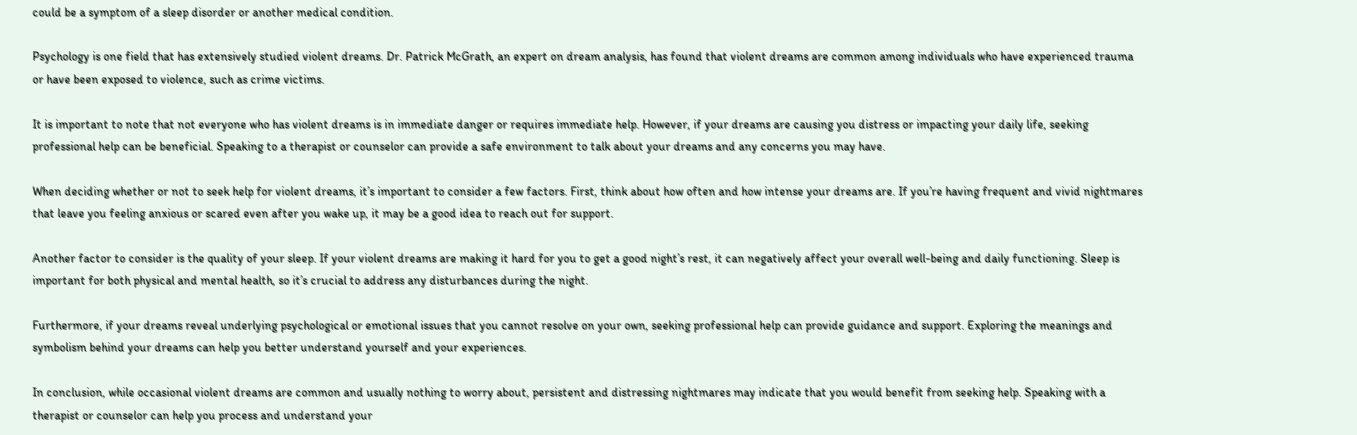could be a symptom of a sleep disorder or another medical condition.

Psychology is one field that has extensively studied violent dreams. Dr. Patrick McGrath, an expert on dream analysis, has found that violent dreams are common among individuals who have experienced trauma or have been exposed to violence, such as crime victims.

It is important to note that not everyone who has violent dreams is in immediate danger or requires immediate help. However, if your dreams are causing you distress or impacting your daily life, seeking professional help can be beneficial. Speaking to a therapist or counselor can provide a safe environment to talk about your dreams and any concerns you may have.

When deciding whether or not to seek help for violent dreams, it’s important to consider a few factors. First, think about how often and how intense your dreams are. If you’re having frequent and vivid nightmares that leave you feeling anxious or scared even after you wake up, it may be a good idea to reach out for support.

Another factor to consider is the quality of your sleep. If your violent dreams are making it hard for you to get a good night’s rest, it can negatively affect your overall well-being and daily functioning. Sleep is important for both physical and mental health, so it’s crucial to address any disturbances during the night.

Furthermore, if your dreams reveal underlying psychological or emotional issues that you cannot resolve on your own, seeking professional help can provide guidance and support. Exploring the meanings and symbolism behind your dreams can help you better understand yourself and your experiences.

In conclusion, while occasional violent dreams are common and usually nothing to worry about, persistent and distressing nightmares may indicate that you would benefit from seeking help. Speaking with a therapist or counselor can help you process and understand your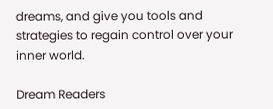dreams, and give you tools and strategies to regain control over your inner world.

Dream Readers